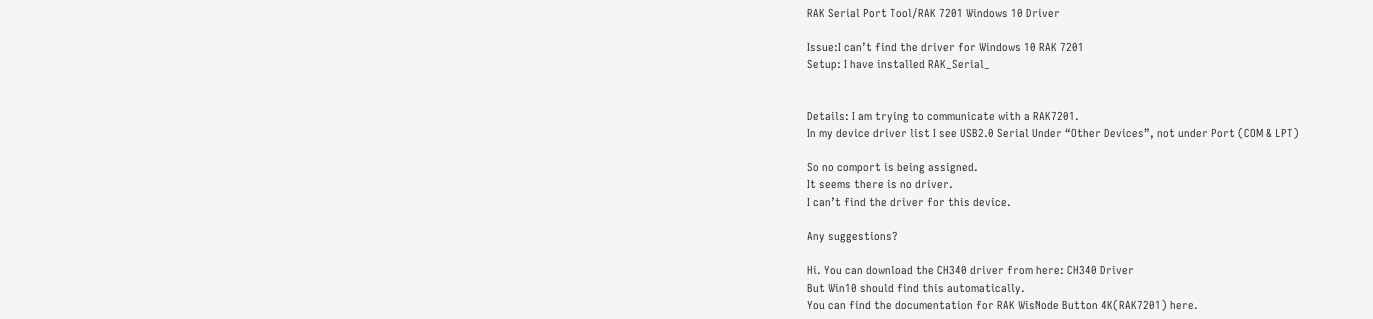RAK Serial Port Tool/RAK 7201 Windows 10 Driver

Issue:I can’t find the driver for Windows 10 RAK 7201
Setup: I have installed RAK_Serial_


Details: I am trying to communicate with a RAK7201.
In my device driver list I see USB2.0 Serial Under “Other Devices”, not under Port (COM & LPT)

So no comport is being assigned.
It seems there is no driver.
I can’t find the driver for this device.

Any suggestions?

Hi. You can download the CH340 driver from here: CH340 Driver
But Win10 should find this automatically.
You can find the documentation for RAK WisNode Button 4K(RAK7201) here.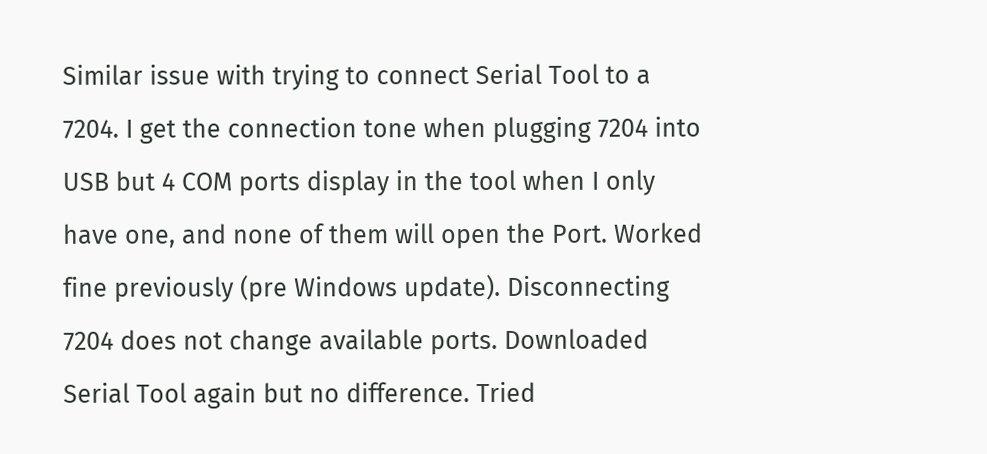Similar issue with trying to connect Serial Tool to a 7204. I get the connection tone when plugging 7204 into USB but 4 COM ports display in the tool when I only have one, and none of them will open the Port. Worked fine previously (pre Windows update). Disconnecting 7204 does not change available ports. Downloaded Serial Tool again but no difference. Tried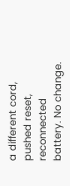a different cord, pushed reset, reconnected battery. No change.